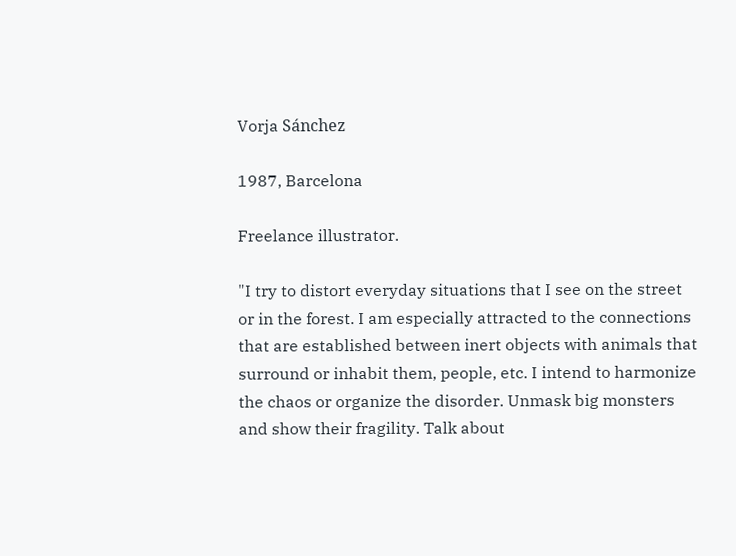Vorja Sánchez

1987, Barcelona

Freelance illustrator.

"I try to distort everyday situations that I see on the street or in the forest. I am especially attracted to the connections that are established between inert objects with animals that surround or inhabit them, people, etc. I intend to harmonize the chaos or organize the disorder. Unmask big monsters and show their fragility. Talk about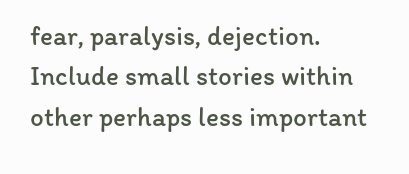fear, paralysis, dejection. Include small stories within other perhaps less important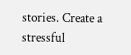stories. Create a stressful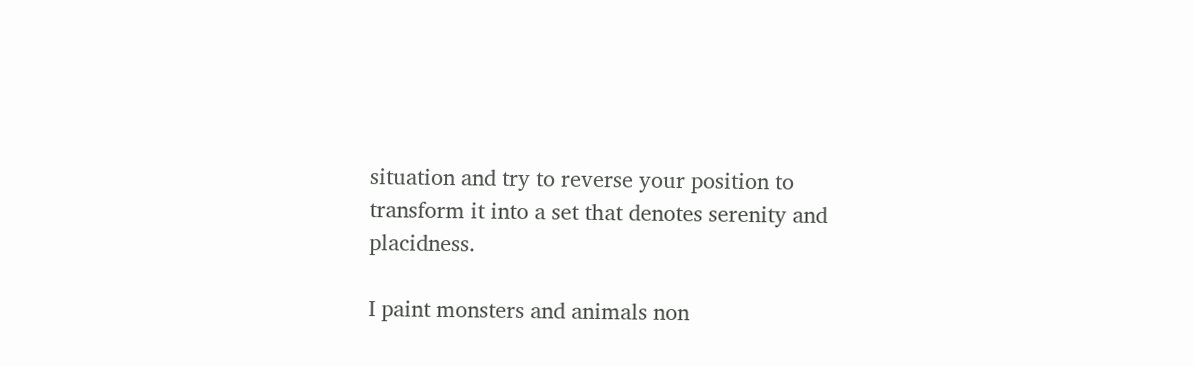situation and try to reverse your position to transform it into a set that denotes serenity and placidness.

I paint monsters and animals non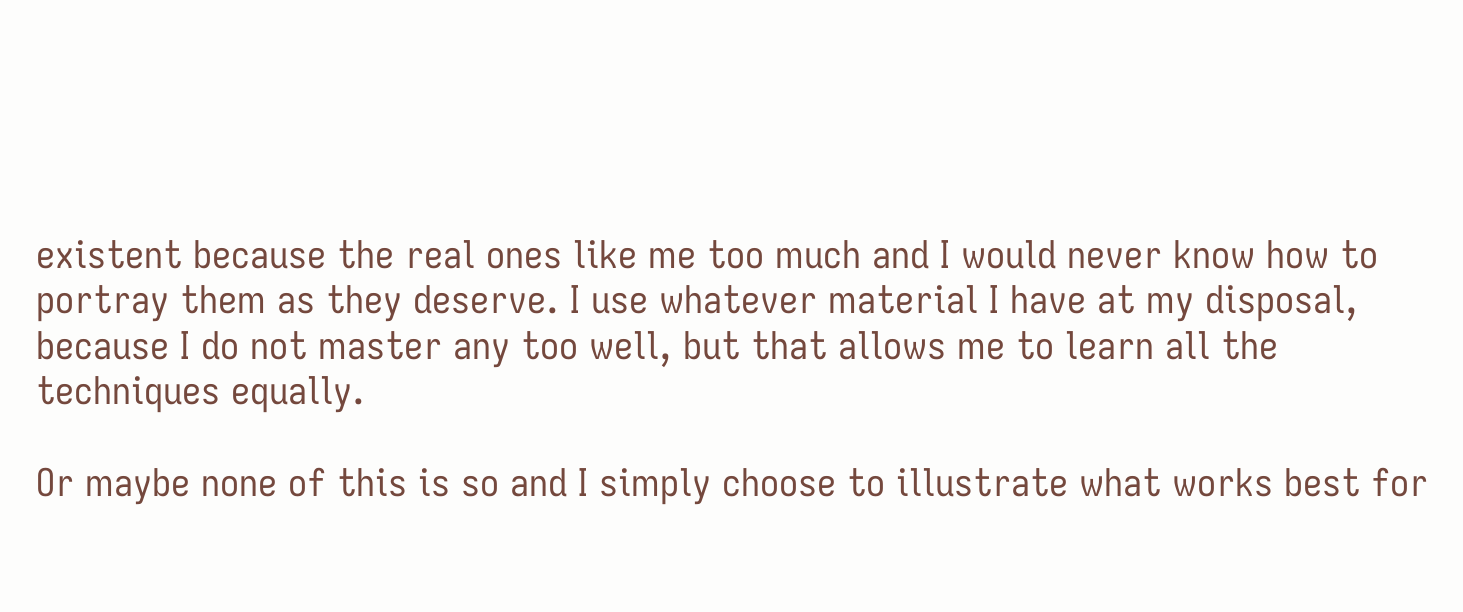existent because the real ones like me too much and I would never know how to portray them as they deserve. I use whatever material I have at my disposal, because I do not master any too well, but that allows me to learn all the techniques equally.

Or maybe none of this is so and I simply choose to illustrate what works best for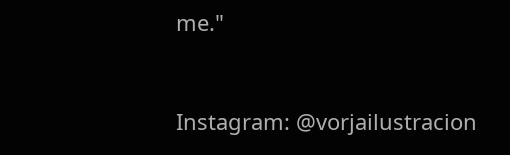me."


Instagram: @vorjailustracion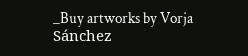_Buy artworks by Vorja Sánchez